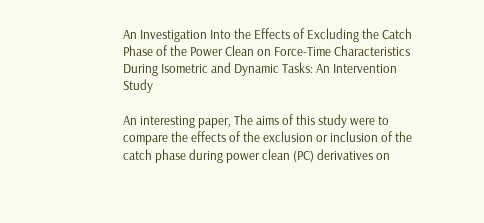An Investigation Into the Effects of Excluding the Catch Phase of the Power Clean on Force-Time Characteristics During Isometric and Dynamic Tasks: An Intervention Study

An interesting paper, The aims of this study were to compare the effects of the exclusion or inclusion of the catch phase during power clean (PC) derivatives on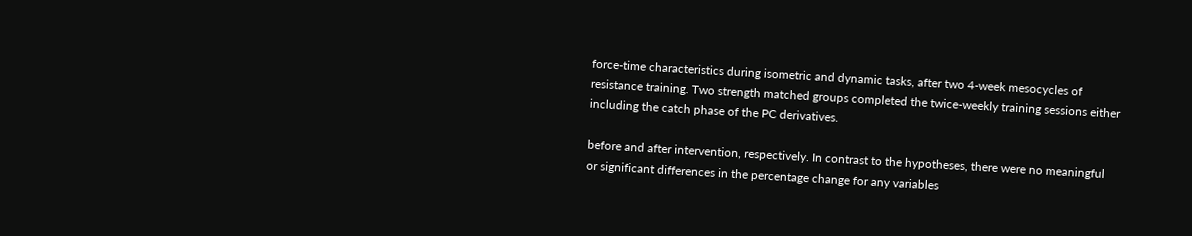force-time characteristics during isometric and dynamic tasks, after two 4-week mesocycles of resistance training. Two strength matched groups completed the twice-weekly training sessions either including the catch phase of the PC derivatives.

before and after intervention, respectively. In contrast to the hypotheses, there were no meaningful or significant differences in the percentage change for any variables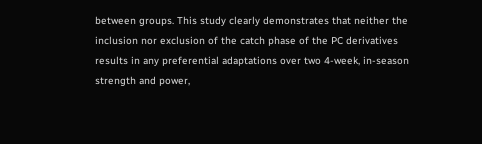between groups. This study clearly demonstrates that neither the inclusion nor exclusion of the catch phase of the PC derivatives results in any preferential adaptations over two 4-week, in-season strength and power,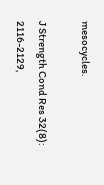mesocycles.

J Strength Cond Res 32(8): 2116-2129,